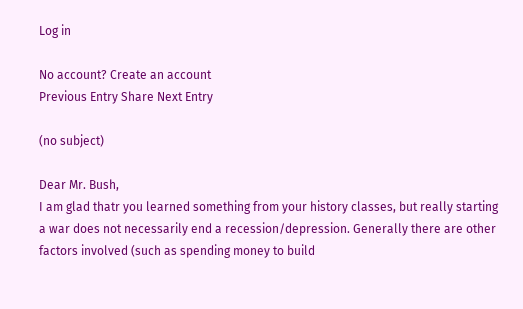Log in

No account? Create an account
Previous Entry Share Next Entry

(no subject)

Dear Mr. Bush,
I am glad thatr you learned something from your history classes, but really starting a war does not necessarily end a recession/depression. Generally there are other factors involved (such as spending money to build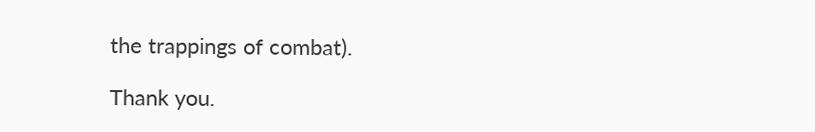the trappings of combat).

Thank you.